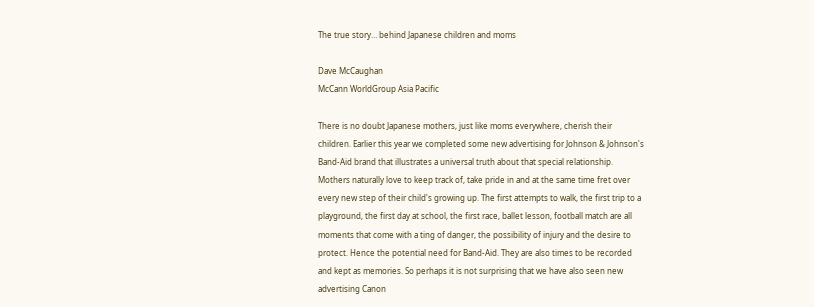The true story… behind Japanese children and moms

Dave McCaughan
McCann WorldGroup Asia Pacific

There is no doubt Japanese mothers, just like moms everywhere, cherish their children. Earlier this year we completed some new advertising for Johnson & Johnson's Band-Aid brand that illustrates a universal truth about that special relationship. Mothers naturally love to keep track of, take pride in and at the same time fret over every new step of their child's growing up. The first attempts to walk, the first trip to a playground, the first day at school, the first race, ballet lesson, football match are all moments that come with a ting of danger, the possibility of injury and the desire to protect. Hence the potential need for Band-Aid. They are also times to be recorded and kept as memories. So perhaps it is not surprising that we have also seen new advertising Canon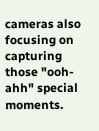cameras also focusing on capturing those "ooh-ahh" special moments.